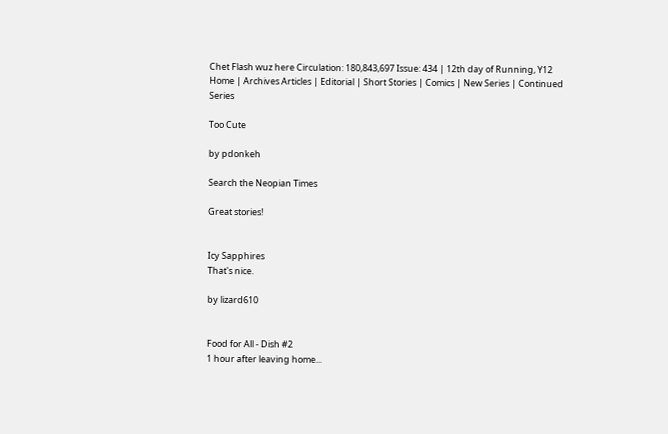Chet Flash wuz here Circulation: 180,843,697 Issue: 434 | 12th day of Running, Y12
Home | Archives Articles | Editorial | Short Stories | Comics | New Series | Continued Series

Too Cute

by pdonkeh

Search the Neopian Times

Great stories!


Icy Sapphires
That's nice.

by lizard610


Food for All - Dish #2
1 hour after leaving home...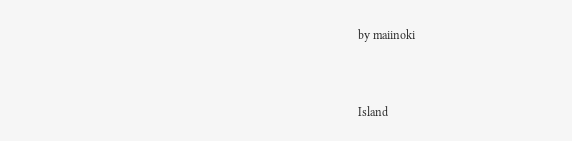by maiinoki


Island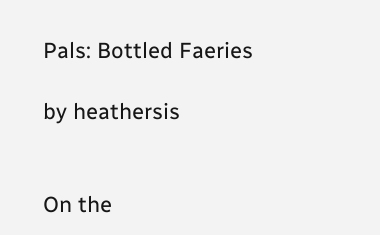Pals: Bottled Faeries

by heathersis


On the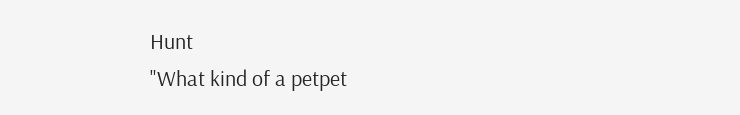Hunt
"What kind of a petpet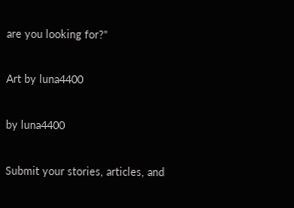are you looking for?"

Art by luna4400

by luna4400

Submit your stories, articles, and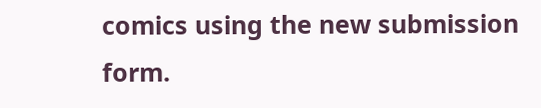comics using the new submission form.